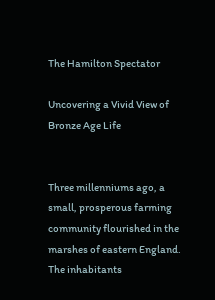The Hamilton Spectator

Uncovering a Vivid View of Bronze Age Life


Three millenniums ago, a small, prosperous farming community flourished in the marshes of eastern England. The inhabitants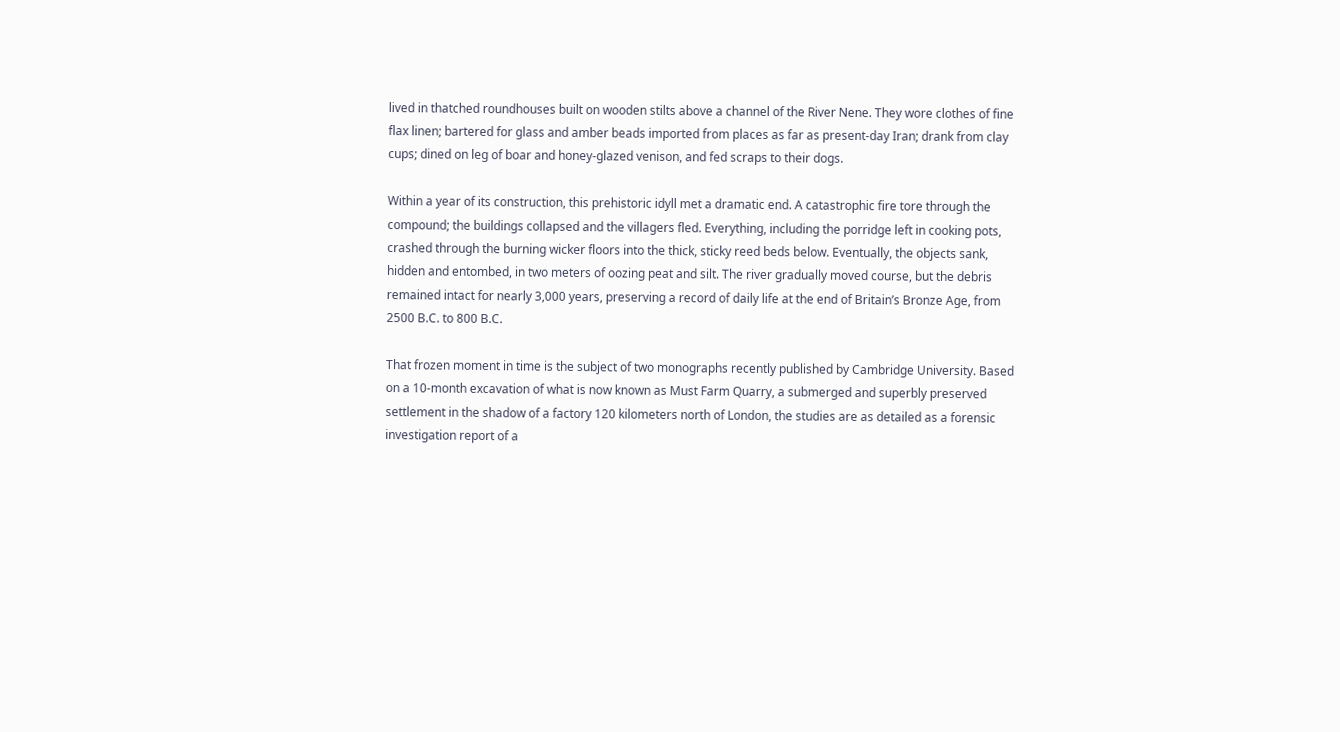lived in thatched roundhouses built on wooden stilts above a channel of the River Nene. They wore clothes of fine flax linen; bartered for glass and amber beads imported from places as far as present-day Iran; drank from clay cups; dined on leg of boar and honey-glazed venison, and fed scraps to their dogs.

Within a year of its construction, this prehistoric idyll met a dramatic end. A catastrophic fire tore through the compound; the buildings collapsed and the villagers fled. Everything, including the porridge left in cooking pots, crashed through the burning wicker floors into the thick, sticky reed beds below. Eventually, the objects sank, hidden and entombed, in two meters of oozing peat and silt. The river gradually moved course, but the debris remained intact for nearly 3,000 years, preserving a record of daily life at the end of Britain’s Bronze Age, from 2500 B.C. to 800 B.C.

That frozen moment in time is the subject of two monographs recently published by Cambridge University. Based on a 10-month excavation of what is now known as Must Farm Quarry, a submerged and superbly preserved settlement in the shadow of a factory 120 kilometers north of London, the studies are as detailed as a forensic investigation report of a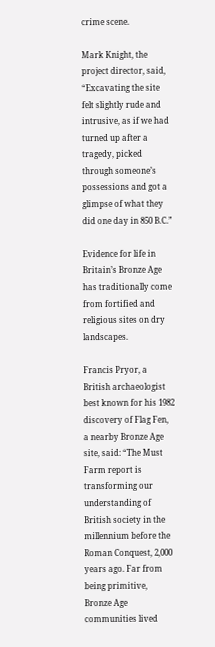crime scene.

Mark Knight, the project director, said, “Excavating the site felt slightly rude and intrusive, as if we had turned up after a tragedy, picked through someone’s possessions and got a glimpse of what they did one day in 850 B.C.”

Evidence for life in Britain’s Bronze Age has traditionally come from fortified and religious sites on dry landscapes.

Francis Pryor, a British archaeologist best known for his 1982 discovery of Flag Fen, a nearby Bronze Age site, said: “The Must Farm report is transforming our understanding of British society in the millennium before the Roman Conquest, 2,000 years ago. Far from being primitive, Bronze Age communities lived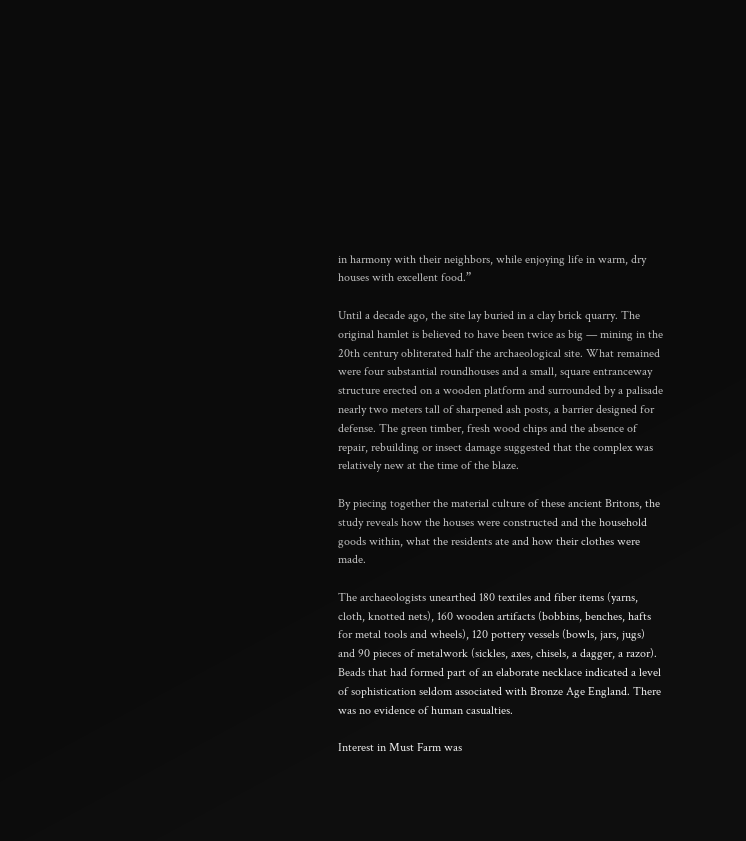in harmony with their neighbors, while enjoying life in warm, dry houses with excellent food.”

Until a decade ago, the site lay buried in a clay brick quarry. The original hamlet is believed to have been twice as big — mining in the 20th century obliterated half the archaeological site. What remained were four substantial roundhouses and a small, square entranceway structure erected on a wooden platform and surrounded by a palisade nearly two meters tall of sharpened ash posts, a barrier designed for defense. The green timber, fresh wood chips and the absence of repair, rebuilding or insect damage suggested that the complex was relatively new at the time of the blaze.

By piecing together the material culture of these ancient Britons, the study reveals how the houses were constructed and the household goods within, what the residents ate and how their clothes were made.

The archaeologists unearthed 180 textiles and fiber items (yarns, cloth, knotted nets), 160 wooden artifacts (bobbins, benches, hafts for metal tools and wheels), 120 pottery vessels (bowls, jars, jugs) and 90 pieces of metalwork (sickles, axes, chisels, a dagger, a razor). Beads that had formed part of an elaborate necklace indicated a level of sophistication seldom associated with Bronze Age England. There was no evidence of human casualties.

Interest in Must Farm was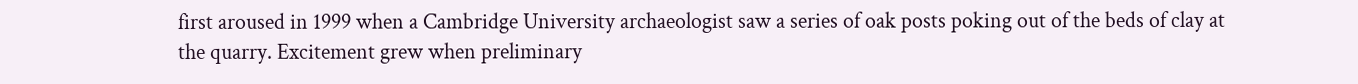first aroused in 1999 when a Cambridge University archaeologist saw a series of oak posts poking out of the beds of clay at the quarry. Excitement grew when preliminary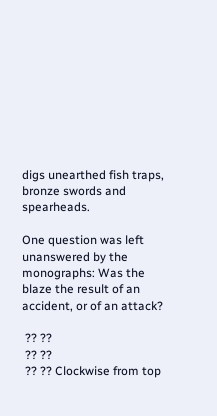digs unearthed fish traps, bronze swords and spearheads.

One question was left unanswered by the monographs: Was the blaze the result of an accident, or of an attack?

 ?? ??
 ?? ??
 ?? ?? Clockwise from top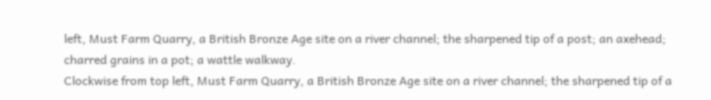left, Must Farm Quarry, a British Bronze Age site on a river channel; the sharpened tip of a post; an axehead; charred grains in a pot; a wattle walkway.
Clockwise from top left, Must Farm Quarry, a British Bronze Age site on a river channel; the sharpened tip of a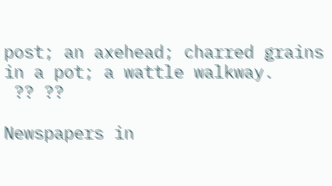post; an axehead; charred grains in a pot; a wattle walkway.
 ?? ??

Newspapers in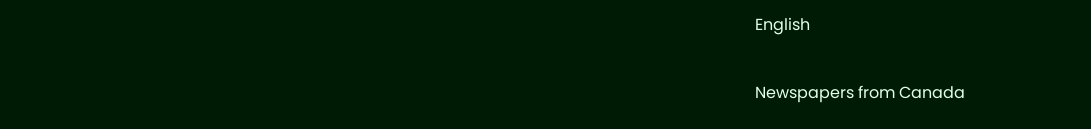English

Newspapers from Canada